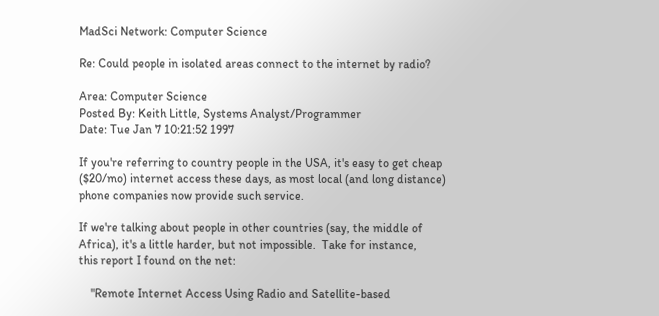MadSci Network: Computer Science

Re: Could people in isolated areas connect to the internet by radio?

Area: Computer Science
Posted By: Keith Little, Systems Analyst/Programmer
Date: Tue Jan 7 10:21:52 1997

If you're referring to country people in the USA, it's easy to get cheap
($20/mo) internet access these days, as most local (and long distance)
phone companies now provide such service.

If we're talking about people in other countries (say, the middle of
Africa), it's a little harder, but not impossible.  Take for instance,
this report I found on the net:

    "Remote Internet Access Using Radio and Satellite-based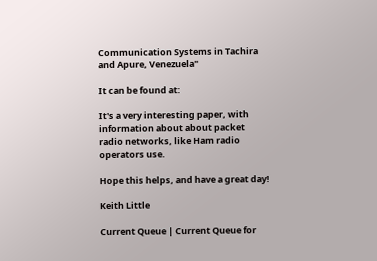Communication Systems in Tachira and Apure, Venezuela"

It can be found at:

It's a very interesting paper, with information about about packet
radio networks, like Ham radio operators use.

Hope this helps, and have a great day!

Keith Little

Current Queue | Current Queue for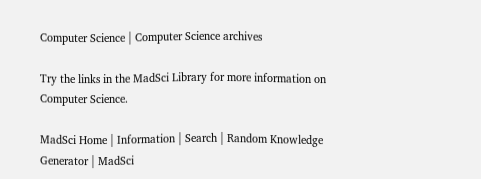Computer Science | Computer Science archives

Try the links in the MadSci Library for more information on Computer Science.

MadSci Home | Information | Search | Random Knowledge Generator | MadSci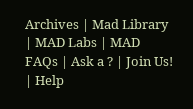Archives | Mad Library | MAD Labs | MAD FAQs | Ask a ? | Join Us! | Help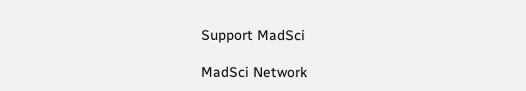Support MadSci

MadSci Network